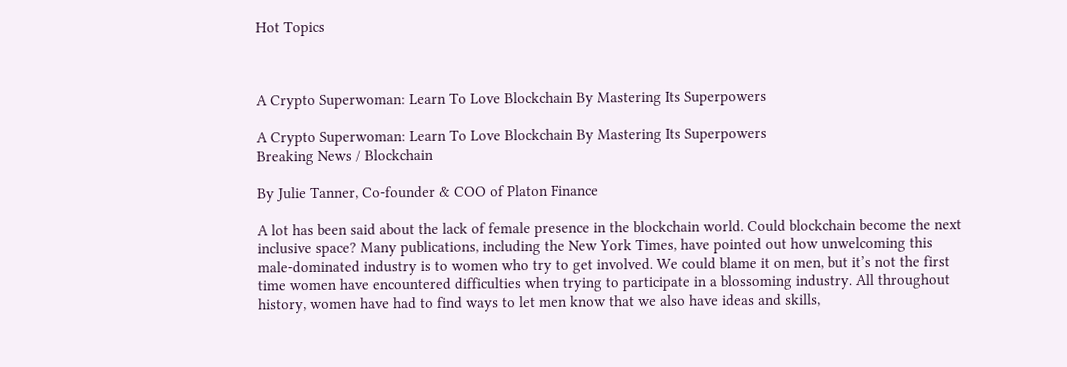Hot Topics



A Crypto Superwoman: Learn To Love Blockchain By Mastering Its Superpowers

A Crypto Superwoman: Learn To Love Blockchain By Mastering Its Superpowers
Breaking News / Blockchain

By Julie Tanner, Co-founder & COO of Platon Finance

A lot has been said about the lack of female presence in the blockchain world. Could blockchain become the next inclusive space? Many publications, including the New York Times, have pointed out how unwelcoming this male-dominated industry is to women who try to get involved. We could blame it on men, but it’s not the first time women have encountered difficulties when trying to participate in a blossoming industry. All throughout history, women have had to find ways to let men know that we also have ideas and skills,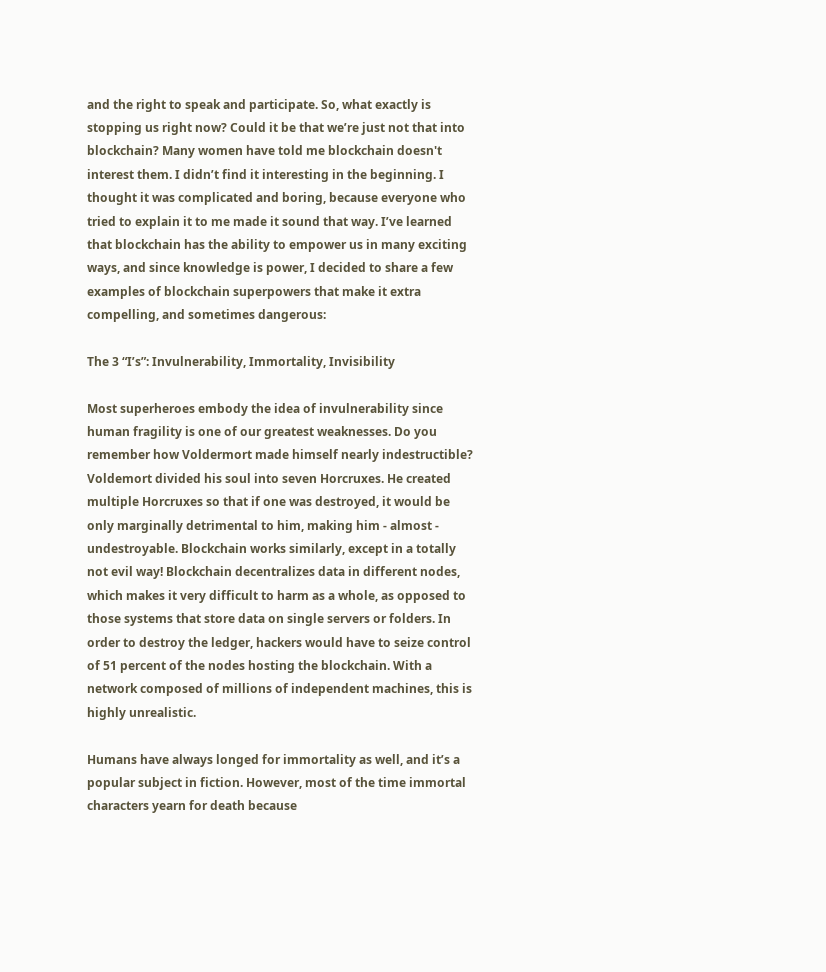and the right to speak and participate. So, what exactly is stopping us right now? Could it be that we’re just not that into blockchain? Many women have told me blockchain doesn't interest them. I didn’t find it interesting in the beginning. I thought it was complicated and boring, because everyone who tried to explain it to me made it sound that way. I’ve learned that blockchain has the ability to empower us in many exciting ways, and since knowledge is power, I decided to share a few examples of blockchain superpowers that make it extra compelling, and sometimes dangerous:

The 3 “I’s”: Invulnerability, Immortality, Invisibility

Most superheroes embody the idea of invulnerability since human fragility is one of our greatest weaknesses. Do you remember how Voldermort made himself nearly indestructible? Voldemort divided his soul into seven Horcruxes. He created multiple Horcruxes so that if one was destroyed, it would be only marginally detrimental to him, making him - almost - undestroyable. Blockchain works similarly, except in a totally not evil way! Blockchain decentralizes data in different nodes, which makes it very difficult to harm as a whole, as opposed to those systems that store data on single servers or folders. In order to destroy the ledger, hackers would have to seize control of 51 percent of the nodes hosting the blockchain. With a network composed of millions of independent machines, this is highly unrealistic.

Humans have always longed for immortality as well, and it’s a popular subject in fiction. However, most of the time immortal characters yearn for death because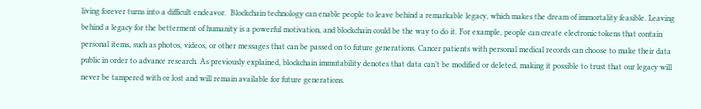living forever turns into a difficult endeavor.  Blockchain technology can enable people to leave behind a remarkable legacy, which makes the dream of immortality feasible. Leaving behind a legacy for the betterment of humanity is a powerful motivation, and blockchain could be the way to do it. For example, people can create electronic tokens that contain personal items, such as photos, videos, or other messages that can be passed on to future generations. Cancer patients with personal medical records can choose to make their data public in order to advance research. As previously explained, blockchain immutability denotes that data can’t be modified or deleted, making it possible to trust that our legacy will never be tampered with or lost and will remain available for future generations.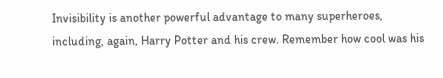Invisibility is another powerful advantage to many superheroes, including, again, Harry Potter and his crew. Remember how cool was his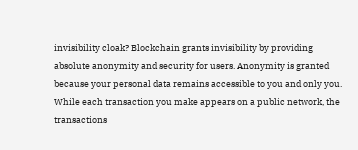invisibility cloak? Blockchain grants invisibility by providing absolute anonymity and security for users. Anonymity is granted because your personal data remains accessible to you and only you. While each transaction you make appears on a public network, the transactions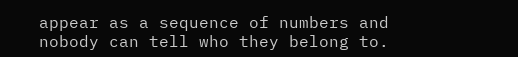appear as a sequence of numbers and nobody can tell who they belong to.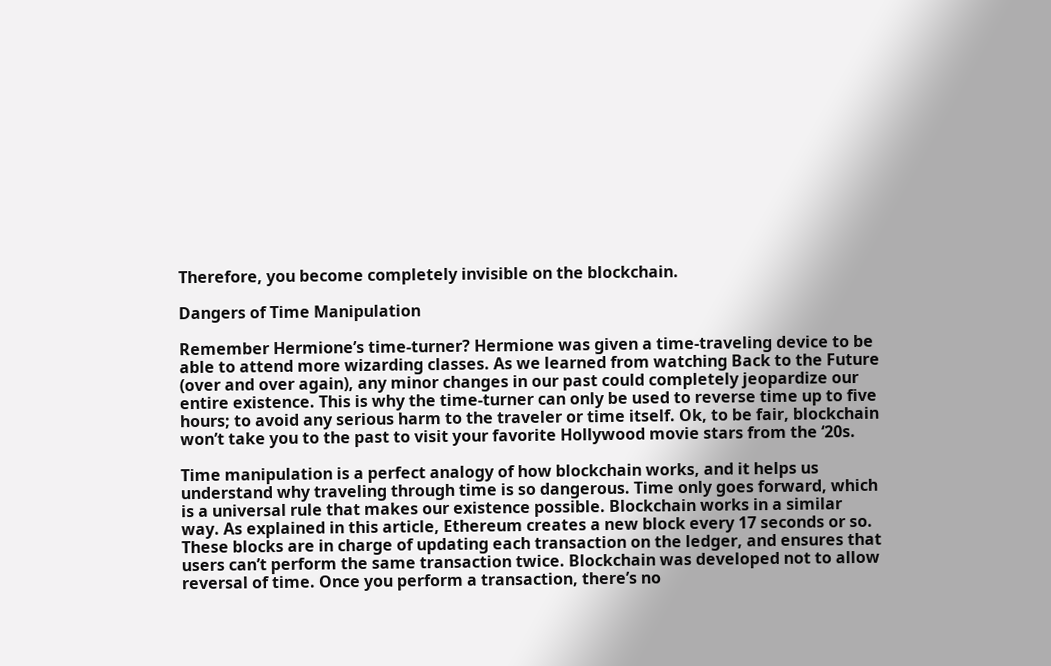Therefore, you become completely invisible on the blockchain.

Dangers of Time Manipulation

Remember Hermione’s time-turner? Hermione was given a time-traveling device to be able to attend more wizarding classes. As we learned from watching Back to the Future (over and over again), any minor changes in our past could completely jeopardize our entire existence. This is why the time-turner can only be used to reverse time up to five hours; to avoid any serious harm to the traveler or time itself. Ok, to be fair, blockchain won’t take you to the past to visit your favorite Hollywood movie stars from the ‘20s.

Time manipulation is a perfect analogy of how blockchain works, and it helps us understand why traveling through time is so dangerous. Time only goes forward, which is a universal rule that makes our existence possible. Blockchain works in a similar way. As explained in this article, Ethereum creates a new block every 17 seconds or so. These blocks are in charge of updating each transaction on the ledger, and ensures that users can’t perform the same transaction twice. Blockchain was developed not to allow reversal of time. Once you perform a transaction, there’s no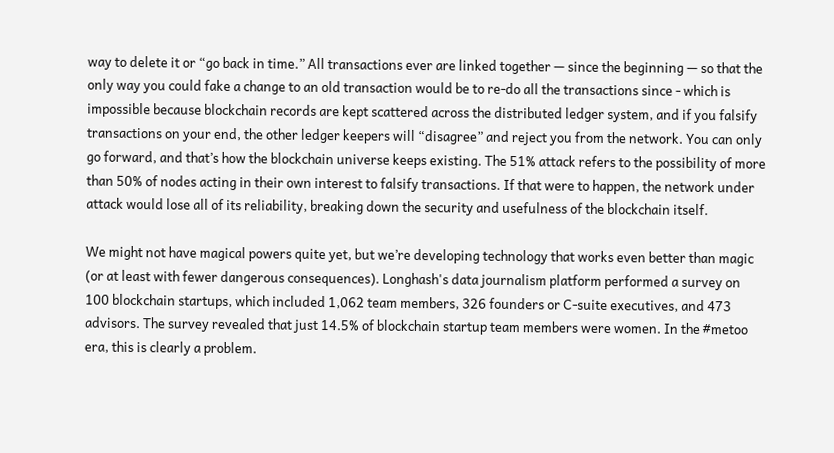way to delete it or “go back in time.” All transactions ever are linked together — since the beginning — so that the only way you could fake a change to an old transaction would be to re-do all the transactions since - which is impossible because blockchain records are kept scattered across the distributed ledger system, and if you falsify transactions on your end, the other ledger keepers will “disagree” and reject you from the network. You can only go forward, and that’s how the blockchain universe keeps existing. The 51% attack refers to the possibility of more than 50% of nodes acting in their own interest to falsify transactions. If that were to happen, the network under attack would lose all of its reliability, breaking down the security and usefulness of the blockchain itself.

We might not have magical powers quite yet, but we’re developing technology that works even better than magic (or at least with fewer dangerous consequences). Longhash's data journalism platform performed a survey on 100 blockchain startups, which included 1,062 team members, 326 founders or C-suite executives, and 473 advisors. The survey revealed that just 14.5% of blockchain startup team members were women. In the #metoo era, this is clearly a problem.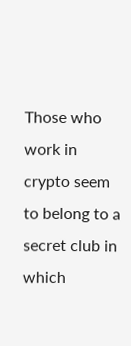Those who work in crypto seem to belong to a secret club in which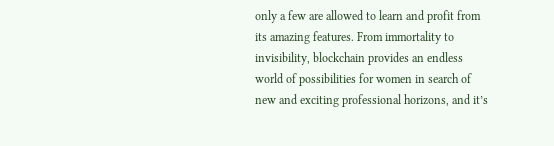only a few are allowed to learn and profit from its amazing features. From immortality to invisibility, blockchain provides an endless world of possibilities for women in search of new and exciting professional horizons, and it’s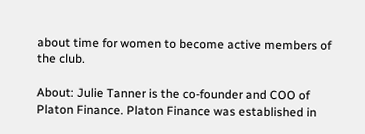about time for women to become active members of the club.

About: Julie Tanner is the co-founder and COO of Platon Finance. Platon Finance was established in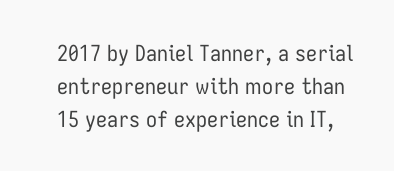2017 by Daniel Tanner, a serial entrepreneur with more than 15 years of experience in IT,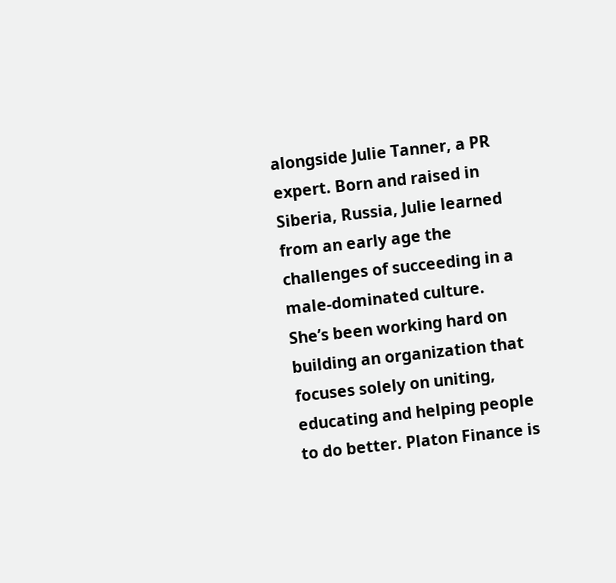alongside Julie Tanner, a PR expert. Born and raised in Siberia, Russia, Julie learned from an early age the challenges of succeeding in a male-dominated culture. She’s been working hard on building an organization that focuses solely on uniting, educating and helping people to do better. Platon Finance is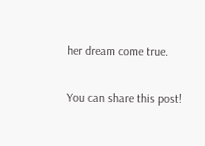her dream come true.

You can share this post!